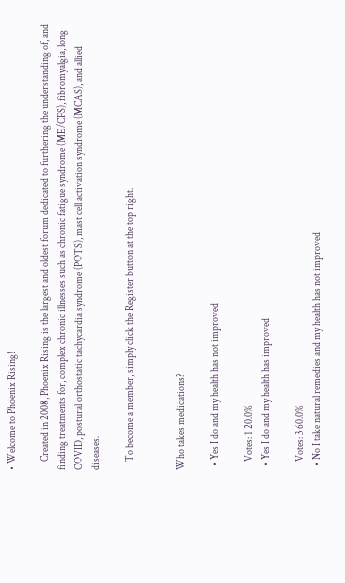• Welcome to Phoenix Rising!

    Created in 2008, Phoenix Rising is the largest and oldest forum dedicated to furthering the understanding of, and finding treatments for, complex chronic illnesses such as chronic fatigue syndrome (ME/CFS), fibromyalgia, long COVID, postural orthostatic tachycardia syndrome (POTS), mast cell activation syndrome (MCAS), and allied diseases.

    To become a member, simply click the Register button at the top right.


Who takes medications?

  • Yes I do and my health has not improved

    Votes: 1 20.0%
  • Yes I do and my health has improved

    Votes: 3 60.0%
  • No I take natural remedies and my health has not improved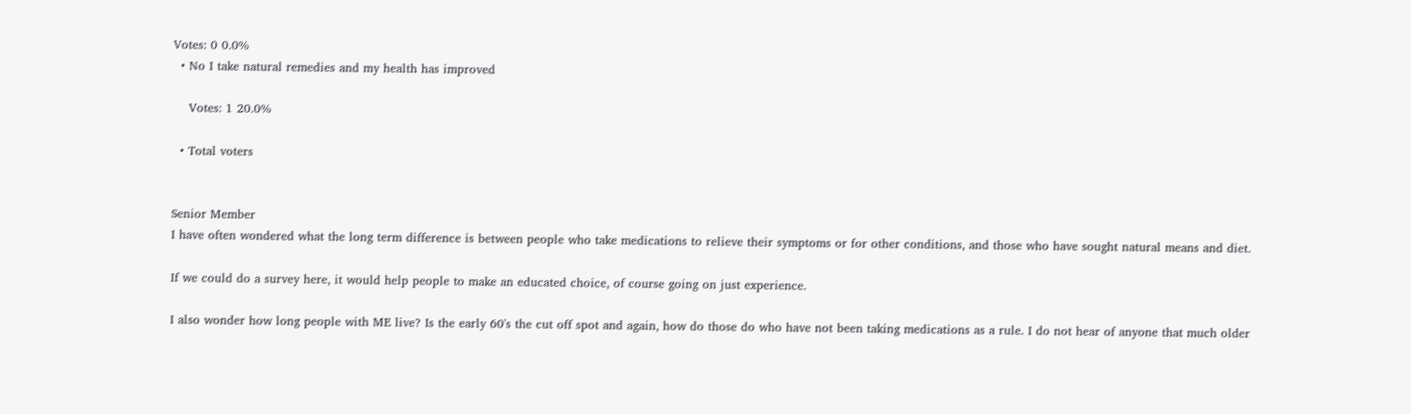Votes: 0 0.0%
  • No I take natural remedies and my health has improved

    Votes: 1 20.0%

  • Total voters


Senior Member
I have often wondered what the long term difference is between people who take medications to relieve their symptoms or for other conditions, and those who have sought natural means and diet.

If we could do a survey here, it would help people to make an educated choice, of course going on just experience.

I also wonder how long people with ME live? Is the early 60's the cut off spot and again, how do those do who have not been taking medications as a rule. I do not hear of anyone that much older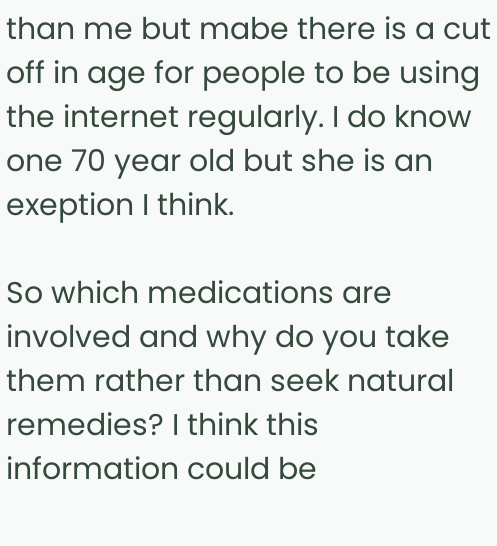than me but mabe there is a cut off in age for people to be using the internet regularly. I do know one 70 year old but she is an exeption I think.

So which medications are involved and why do you take them rather than seek natural remedies? I think this information could be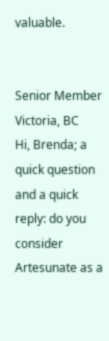valuable.


Senior Member
Victoria, BC
Hi, Brenda; a quick question and a quick reply: do you consider Artesunate as a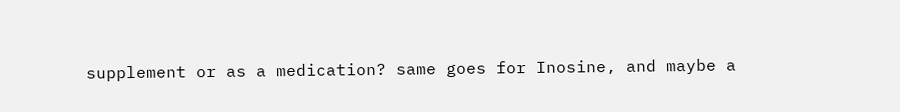supplement or as a medication? same goes for Inosine, and maybe a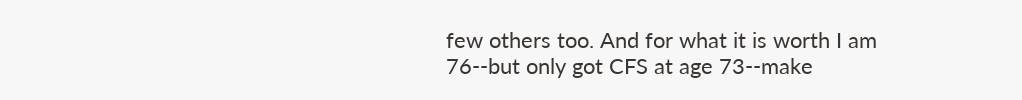few others too. And for what it is worth I am 76--but only got CFS at age 73--make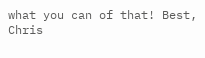what you can of that! Best, Chris